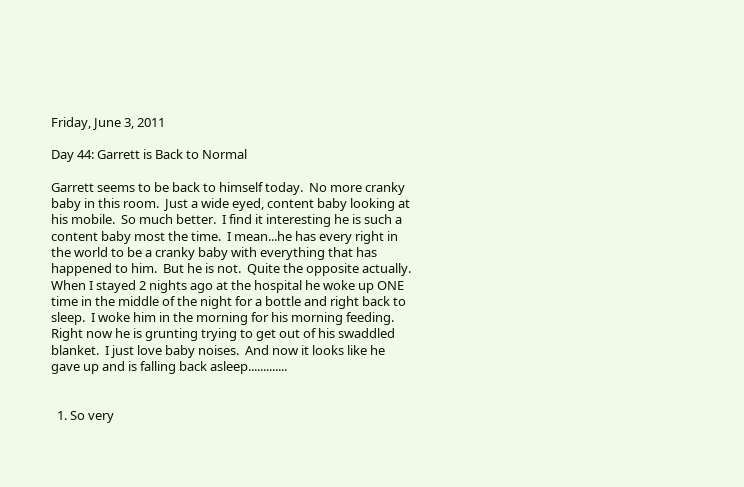Friday, June 3, 2011

Day 44: Garrett is Back to Normal

Garrett seems to be back to himself today.  No more cranky baby in this room.  Just a wide eyed, content baby looking at his mobile.  So much better.  I find it interesting he is such a content baby most the time.  I mean...he has every right in the world to be a cranky baby with everything that has happened to him.  But he is not.  Quite the opposite actually.  When I stayed 2 nights ago at the hospital he woke up ONE time in the middle of the night for a bottle and right back to sleep.  I woke him in the morning for his morning feeding.  Right now he is grunting trying to get out of his swaddled blanket.  I just love baby noises.  And now it looks like he gave up and is falling back asleep.............


  1. So very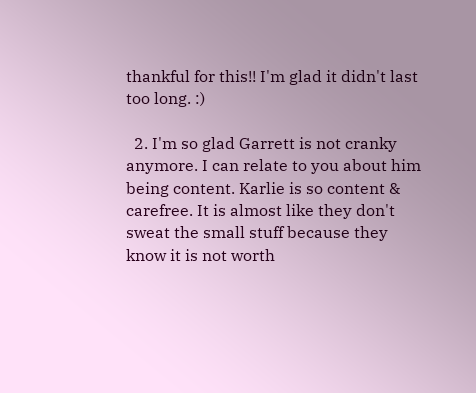thankful for this!! I'm glad it didn't last too long. :)

  2. I'm so glad Garrett is not cranky anymore. I can relate to you about him being content. Karlie is so content & carefree. It is almost like they don't sweat the small stuff because they know it is not worth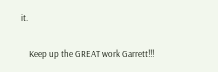it.

    Keep up the GREAT work Garrett!!!